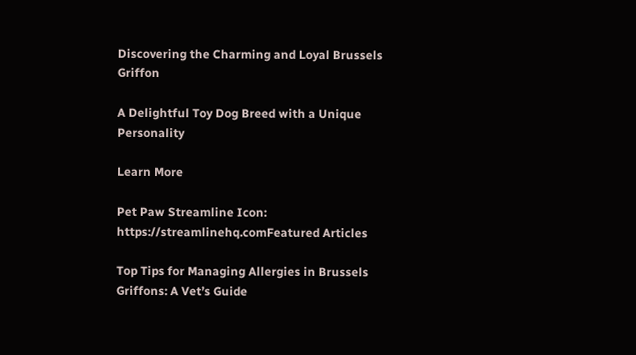Discovering the Charming and Loyal Brussels Griffon

A Delightful Toy Dog Breed with a Unique Personality

Learn More

Pet Paw Streamline Icon: https://streamlinehq.comFeatured Articles

Top Tips for Managing Allergies in Brussels Griffons: A Vet’s Guide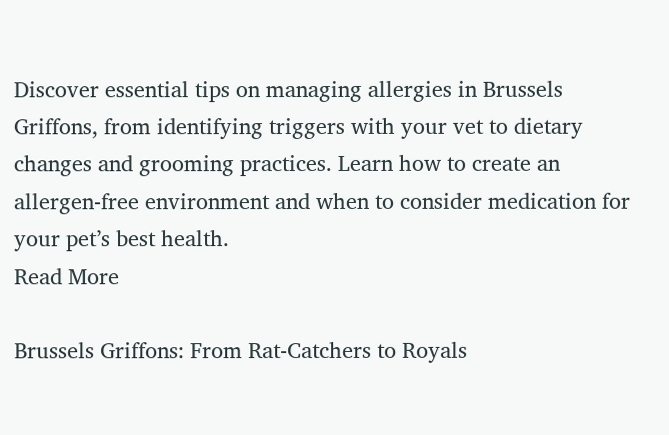Discover essential tips on managing allergies in Brussels Griffons, from identifying triggers with your vet to dietary changes and grooming practices. Learn how to create an allergen-free environment and when to consider medication for your pet’s best health.
Read More

Brussels Griffons: From Rat-Catchers to Royals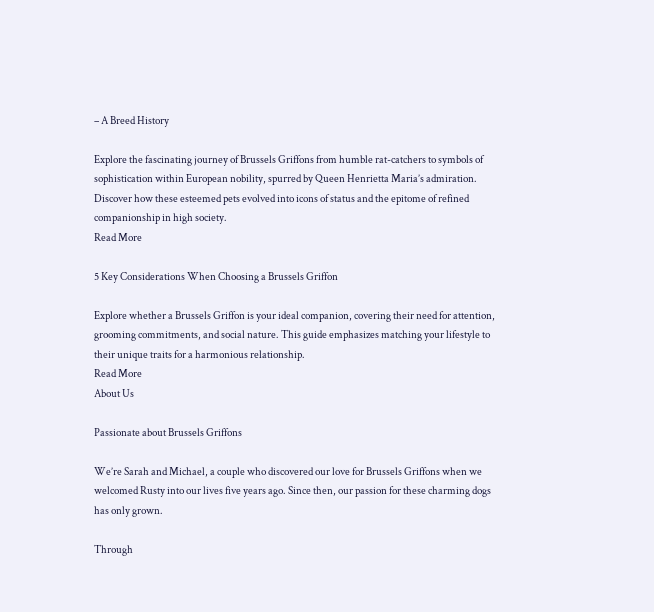– A Breed History

Explore the fascinating journey of Brussels Griffons from humble rat-catchers to symbols of sophistication within European nobility, spurred by Queen Henrietta Maria’s admiration. Discover how these esteemed pets evolved into icons of status and the epitome of refined companionship in high society.
Read More

5 Key Considerations When Choosing a Brussels Griffon

Explore whether a Brussels Griffon is your ideal companion, covering their need for attention, grooming commitments, and social nature. This guide emphasizes matching your lifestyle to their unique traits for a harmonious relationship.
Read More
About Us

Passionate about Brussels Griffons

We’re Sarah and Michael, a couple who discovered our love for Brussels Griffons when we welcomed Rusty into our lives five years ago. Since then, our passion for these charming dogs has only grown.

Through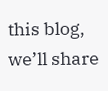this blog, we’ll share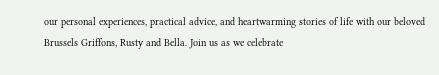our personal experiences, practical advice, and heartwarming stories of life with our beloved Brussels Griffons, Rusty and Bella. Join us as we celebrate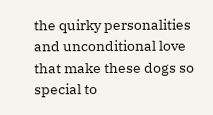the quirky personalities and unconditional love that make these dogs so special to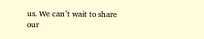us. We can’t wait to share our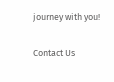journey with you!

Contact Us